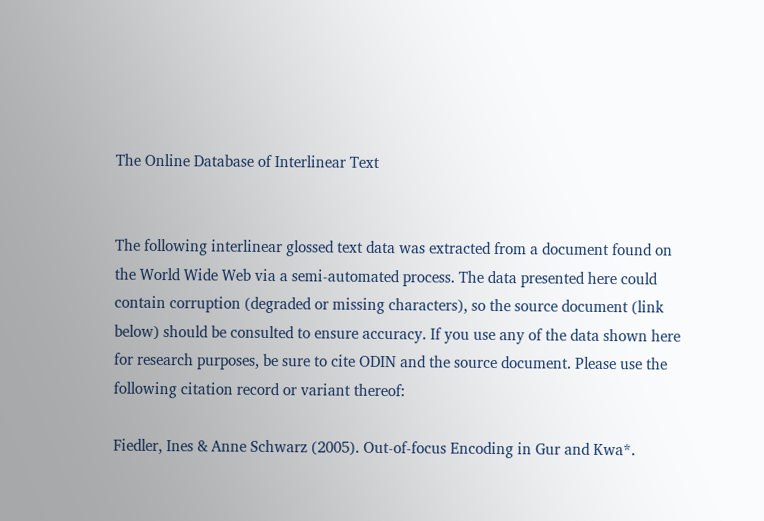The Online Database of Interlinear Text


The following interlinear glossed text data was extracted from a document found on the World Wide Web via a semi-automated process. The data presented here could contain corruption (degraded or missing characters), so the source document (link below) should be consulted to ensure accuracy. If you use any of the data shown here for research purposes, be sure to cite ODIN and the source document. Please use the following citation record or variant thereof:

Fiedler, Ines & Anne Schwarz (2005). Out-of-focus Encoding in Gur and Kwa*.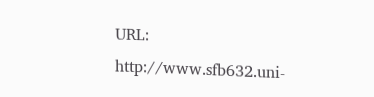URL: http://www.sfb632.uni-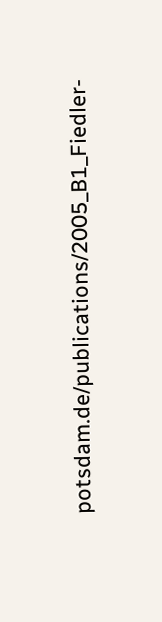potsdam.de/publications/2005_B1_Fiedler-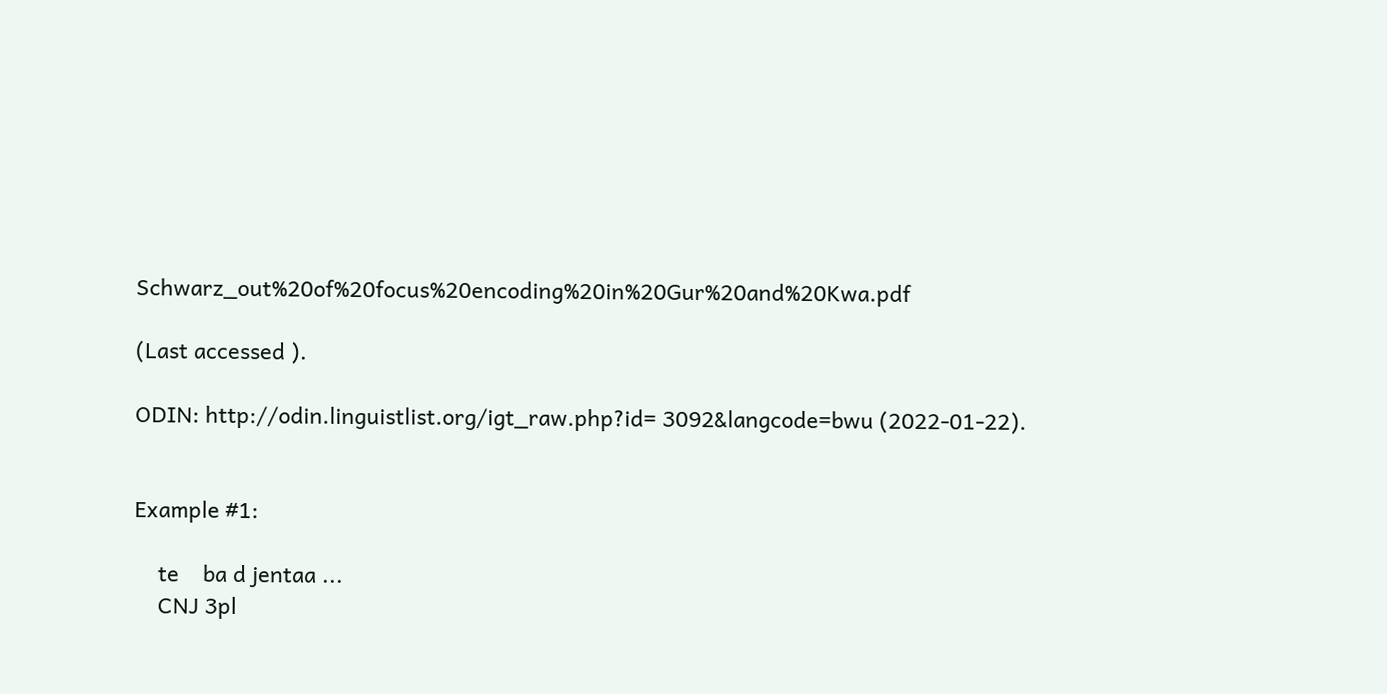Schwarz_out%20of%20focus%20encoding%20in%20Gur%20and%20Kwa.pdf

(Last accessed ).

ODIN: http://odin.linguistlist.org/igt_raw.php?id= 3092&langcode=bwu (2022-01-22).


Example #1:

    te    ba d jentaa ...
    CNJ 3pl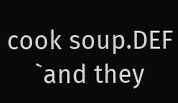cook soup.DEF
    `and they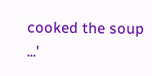cooked the soup ...'